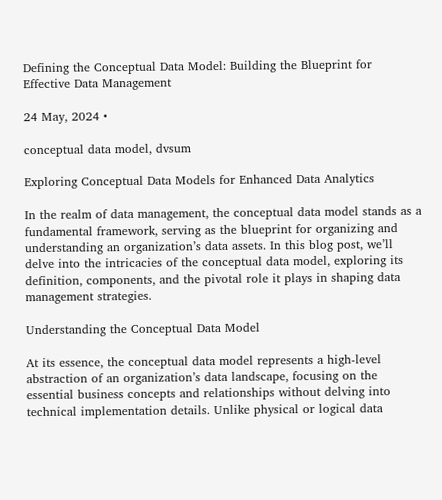Defining the Conceptual Data Model: Building the Blueprint for Effective Data Management

24 May, 2024 •

conceptual data model, dvsum

Exploring Conceptual Data Models for Enhanced Data Analytics

In the realm of data management, the conceptual data model stands as a fundamental framework, serving as the blueprint for organizing and understanding an organization’s data assets. In this blog post, we’ll delve into the intricacies of the conceptual data model, exploring its definition, components, and the pivotal role it plays in shaping data management strategies.

Understanding the Conceptual Data Model

At its essence, the conceptual data model represents a high-level abstraction of an organization’s data landscape, focusing on the essential business concepts and relationships without delving into technical implementation details. Unlike physical or logical data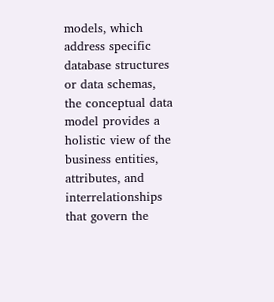models, which address specific database structures or data schemas, the conceptual data model provides a holistic view of the business entities, attributes, and interrelationships that govern the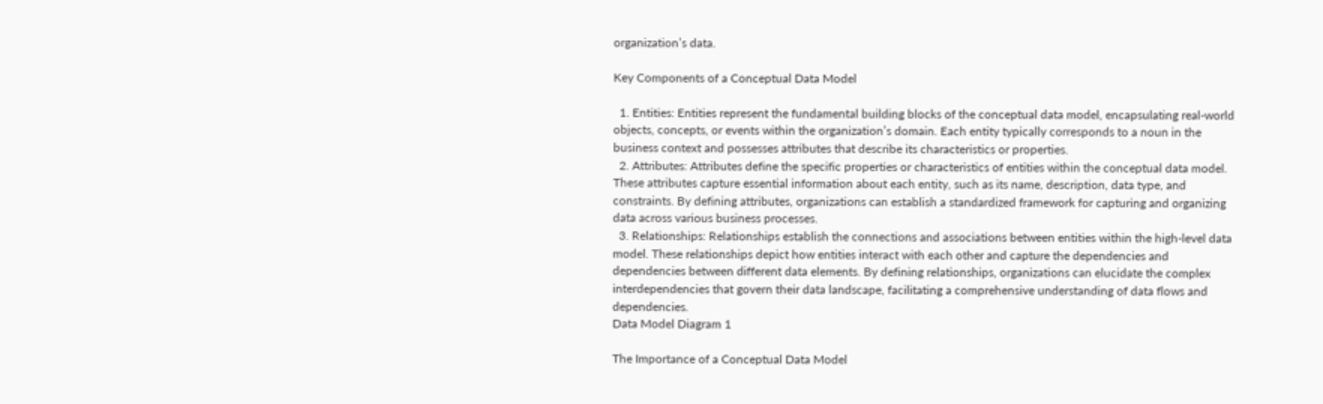organization’s data.

Key Components of a Conceptual Data Model

  1. Entities: Entities represent the fundamental building blocks of the conceptual data model, encapsulating real-world objects, concepts, or events within the organization’s domain. Each entity typically corresponds to a noun in the business context and possesses attributes that describe its characteristics or properties.
  2. Attributes: Attributes define the specific properties or characteristics of entities within the conceptual data model. These attributes capture essential information about each entity, such as its name, description, data type, and constraints. By defining attributes, organizations can establish a standardized framework for capturing and organizing data across various business processes.
  3. Relationships: Relationships establish the connections and associations between entities within the high-level data model. These relationships depict how entities interact with each other and capture the dependencies and dependencies between different data elements. By defining relationships, organizations can elucidate the complex interdependencies that govern their data landscape, facilitating a comprehensive understanding of data flows and dependencies.
Data Model Diagram 1

The Importance of a Conceptual Data Model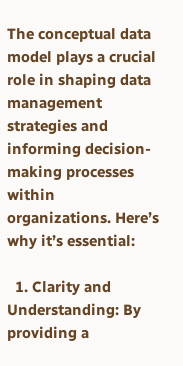The conceptual data model plays a crucial role in shaping data management strategies and informing decision-making processes within organizations. Here’s why it’s essential:

  1. Clarity and Understanding: By providing a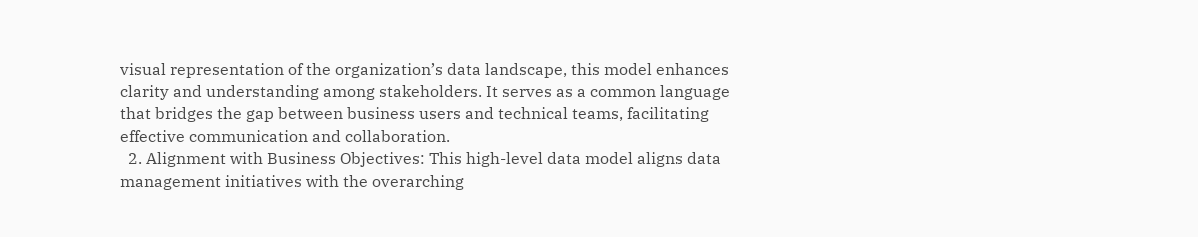visual representation of the organization’s data landscape, this model enhances clarity and understanding among stakeholders. It serves as a common language that bridges the gap between business users and technical teams, facilitating effective communication and collaboration.
  2. Alignment with Business Objectives: This high-level data model aligns data management initiatives with the overarching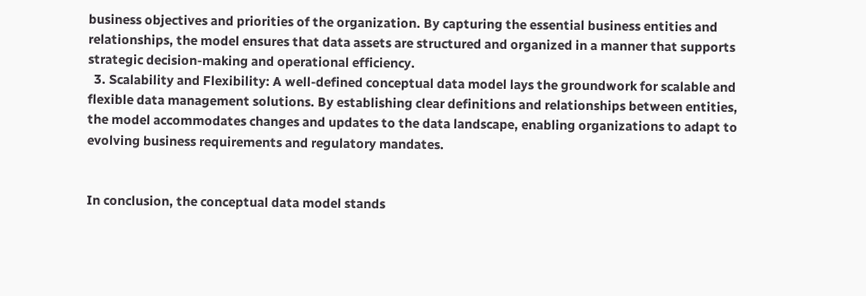business objectives and priorities of the organization. By capturing the essential business entities and relationships, the model ensures that data assets are structured and organized in a manner that supports strategic decision-making and operational efficiency.
  3. Scalability and Flexibility: A well-defined conceptual data model lays the groundwork for scalable and flexible data management solutions. By establishing clear definitions and relationships between entities, the model accommodates changes and updates to the data landscape, enabling organizations to adapt to evolving business requirements and regulatory mandates.


In conclusion, the conceptual data model stands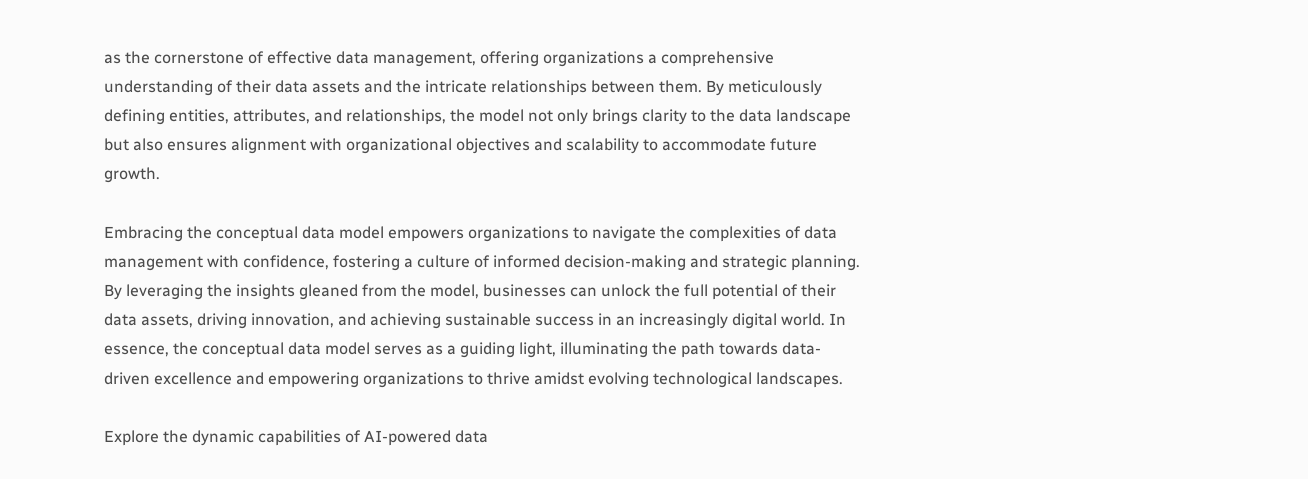as the cornerstone of effective data management, offering organizations a comprehensive understanding of their data assets and the intricate relationships between them. By meticulously defining entities, attributes, and relationships, the model not only brings clarity to the data landscape but also ensures alignment with organizational objectives and scalability to accommodate future growth.

Embracing the conceptual data model empowers organizations to navigate the complexities of data management with confidence, fostering a culture of informed decision-making and strategic planning. By leveraging the insights gleaned from the model, businesses can unlock the full potential of their data assets, driving innovation, and achieving sustainable success in an increasingly digital world. In essence, the conceptual data model serves as a guiding light, illuminating the path towards data-driven excellence and empowering organizations to thrive amidst evolving technological landscapes.

Explore the dynamic capabilities of AI-powered data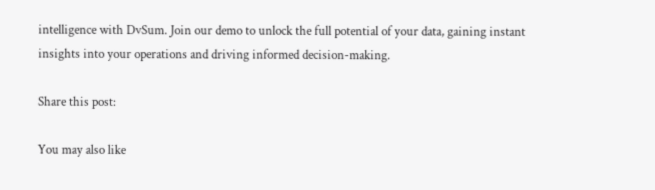intelligence with DvSum. Join our demo to unlock the full potential of your data, gaining instant insights into your operations and driving informed decision-making.

Share this post:

You may also like